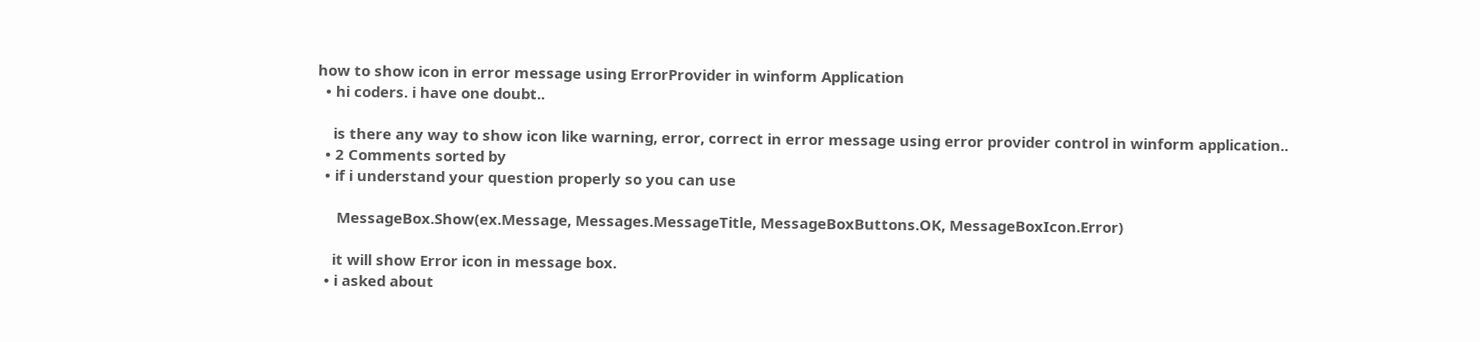how to show icon in error message using ErrorProvider in winform Application
  • hi coders. i have one doubt..

    is there any way to show icon like warning, error, correct in error message using error provider control in winform application..
  • 2 Comments sorted by
  • if i understand your question properly so you can use

     MessageBox.Show(ex.Message, Messages.MessageTitle, MessageBoxButtons.OK, MessageBoxIcon.Error)

    it will show Error icon in message box.
  • i asked about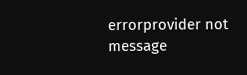errorprovider not message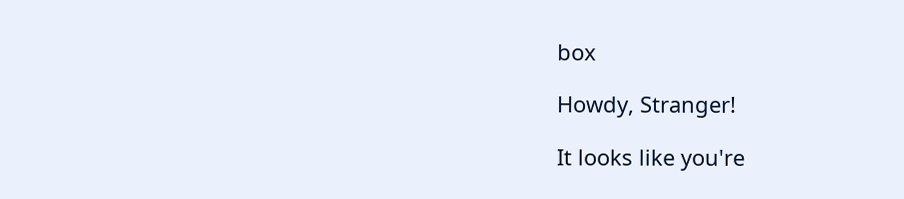box

Howdy, Stranger!

It looks like you're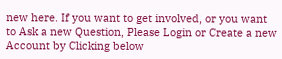new here. If you want to get involved, or you want to Ask a new Question, Please Login or Create a new Account by Clicking below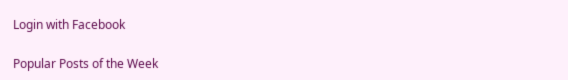Login with Facebook

Popular Posts of the Week